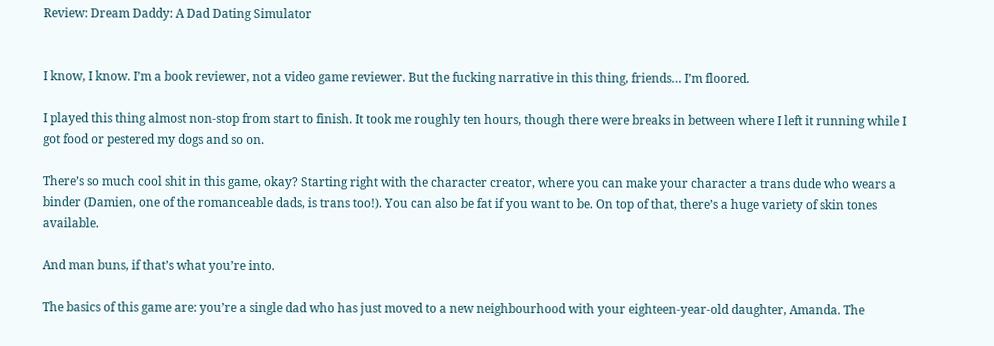Review: Dream Daddy: A Dad Dating Simulator


I know, I know. I’m a book reviewer, not a video game reviewer. But the fucking narrative in this thing, friends… I’m floored.

I played this thing almost non-stop from start to finish. It took me roughly ten hours, though there were breaks in between where I left it running while I got food or pestered my dogs and so on.

There’s so much cool shit in this game, okay? Starting right with the character creator, where you can make your character a trans dude who wears a binder (Damien, one of the romanceable dads, is trans too!). You can also be fat if you want to be. On top of that, there’s a huge variety of skin tones available.

And man buns, if that’s what you’re into.

The basics of this game are: you’re a single dad who has just moved to a new neighbourhood with your eighteen-year-old daughter, Amanda. The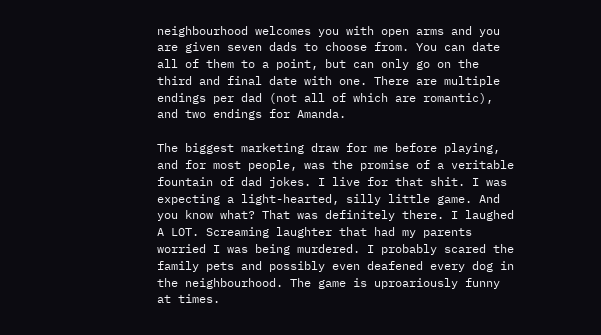neighbourhood welcomes you with open arms and you are given seven dads to choose from. You can date all of them to a point, but can only go on the third and final date with one. There are multiple endings per dad (not all of which are romantic), and two endings for Amanda.

The biggest marketing draw for me before playing, and for most people, was the promise of a veritable fountain of dad jokes. I live for that shit. I was expecting a light-hearted, silly little game. And you know what? That was definitely there. I laughed A LOT. Screaming laughter that had my parents worried I was being murdered. I probably scared the family pets and possibly even deafened every dog in the neighbourhood. The game is uproariously funny at times.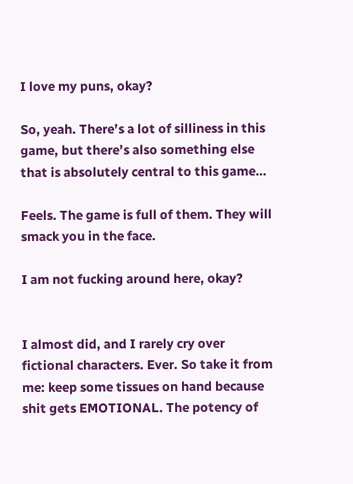I love my puns, okay?

So, yeah. There’s a lot of silliness in this game, but there’s also something else that is absolutely central to this game…

Feels. The game is full of them. They will smack you in the face.

I am not fucking around here, okay?


I almost did, and I rarely cry over fictional characters. Ever. So take it from me: keep some tissues on hand because shit gets EMOTIONAL. The potency of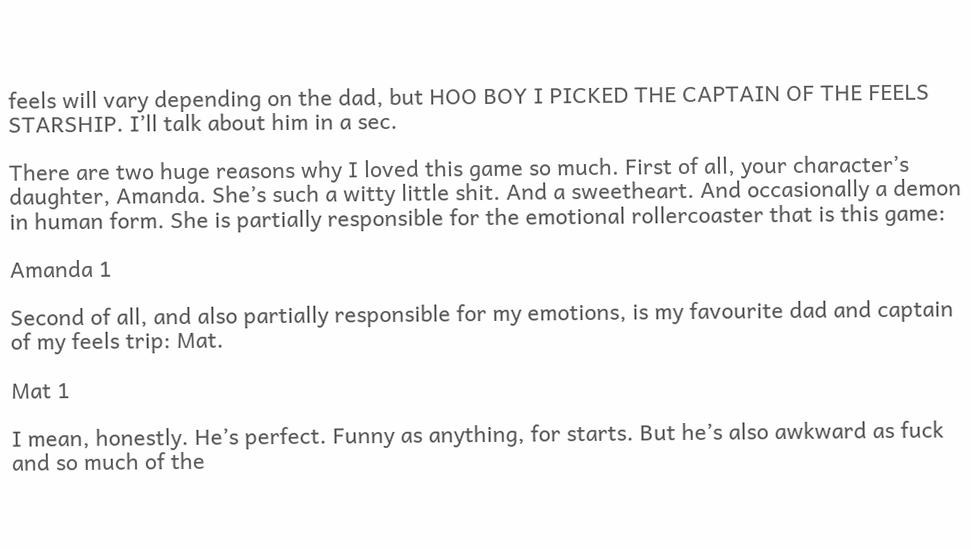feels will vary depending on the dad, but HOO BOY I PICKED THE CAPTAIN OF THE FEELS STARSHIP. I’ll talk about him in a sec.

There are two huge reasons why I loved this game so much. First of all, your character’s daughter, Amanda. She’s such a witty little shit. And a sweetheart. And occasionally a demon in human form. She is partially responsible for the emotional rollercoaster that is this game:

Amanda 1

Second of all, and also partially responsible for my emotions, is my favourite dad and captain of my feels trip: Mat.

Mat 1

I mean, honestly. He’s perfect. Funny as anything, for starts. But he’s also awkward as fuck and so much of the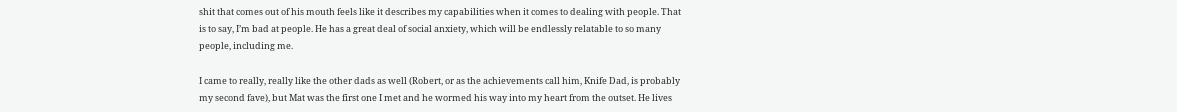shit that comes out of his mouth feels like it describes my capabilities when it comes to dealing with people. That is to say, I’m bad at people. He has a great deal of social anxiety, which will be endlessly relatable to so many people, including me.

I came to really, really like the other dads as well (Robert, or as the achievements call him, Knife Dad, is probably my second fave), but Mat was the first one I met and he wormed his way into my heart from the outset. He lives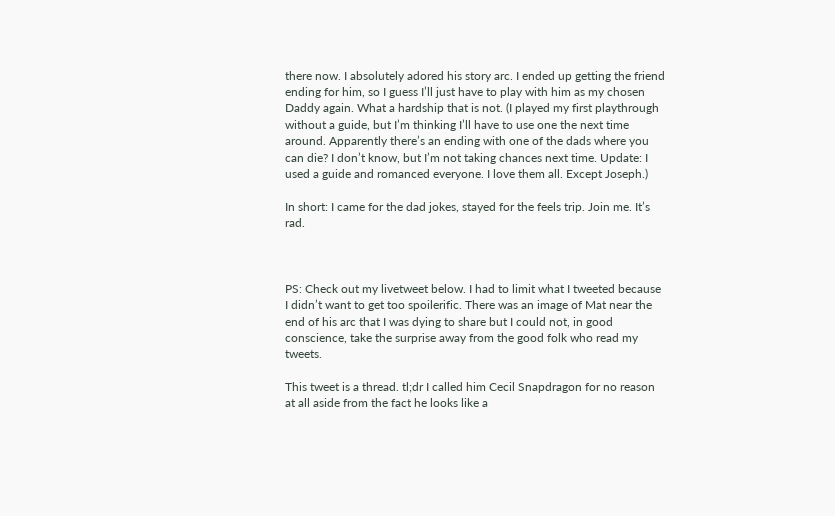there now. I absolutely adored his story arc. I ended up getting the friend ending for him, so I guess I’ll just have to play with him as my chosen Daddy again. What a hardship that is not. (I played my first playthrough without a guide, but I’m thinking I’ll have to use one the next time around. Apparently there’s an ending with one of the dads where you can die? I don’t know, but I’m not taking chances next time. Update: I used a guide and romanced everyone. I love them all. Except Joseph.)

In short: I came for the dad jokes, stayed for the feels trip. Join me. It’s rad.



PS: Check out my livetweet below. I had to limit what I tweeted because I didn’t want to get too spoilerific. There was an image of Mat near the end of his arc that I was dying to share but I could not, in good conscience, take the surprise away from the good folk who read my tweets.

This tweet is a thread. tl;dr I called him Cecil Snapdragon for no reason at all aside from the fact he looks like a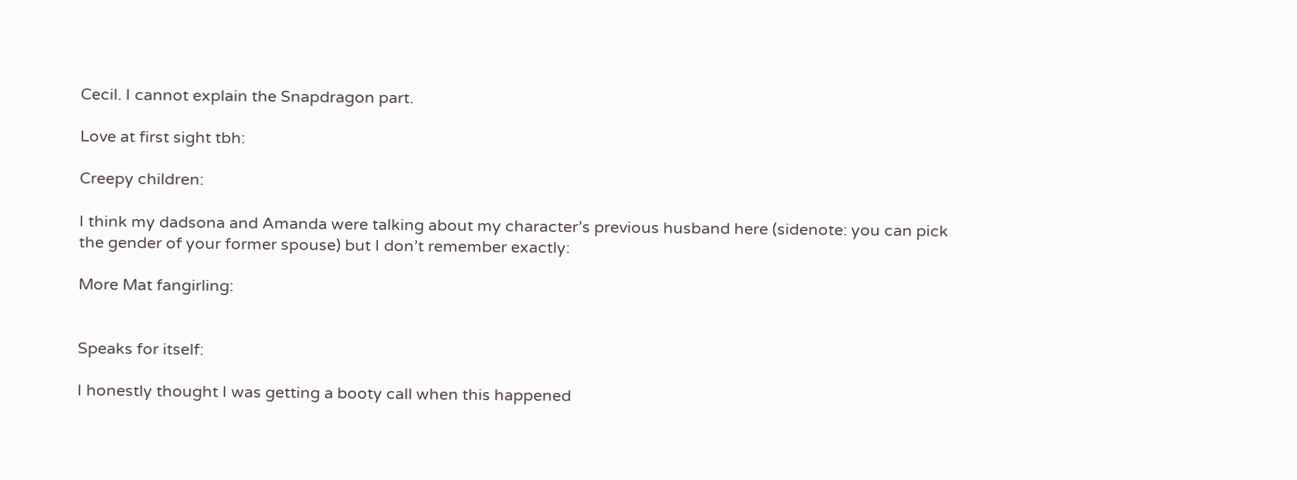Cecil. I cannot explain the Snapdragon part.

Love at first sight tbh:

Creepy children:

I think my dadsona and Amanda were talking about my character’s previous husband here (sidenote: you can pick the gender of your former spouse) but I don’t remember exactly:

More Mat fangirling:


Speaks for itself:

I honestly thought I was getting a booty call when this happened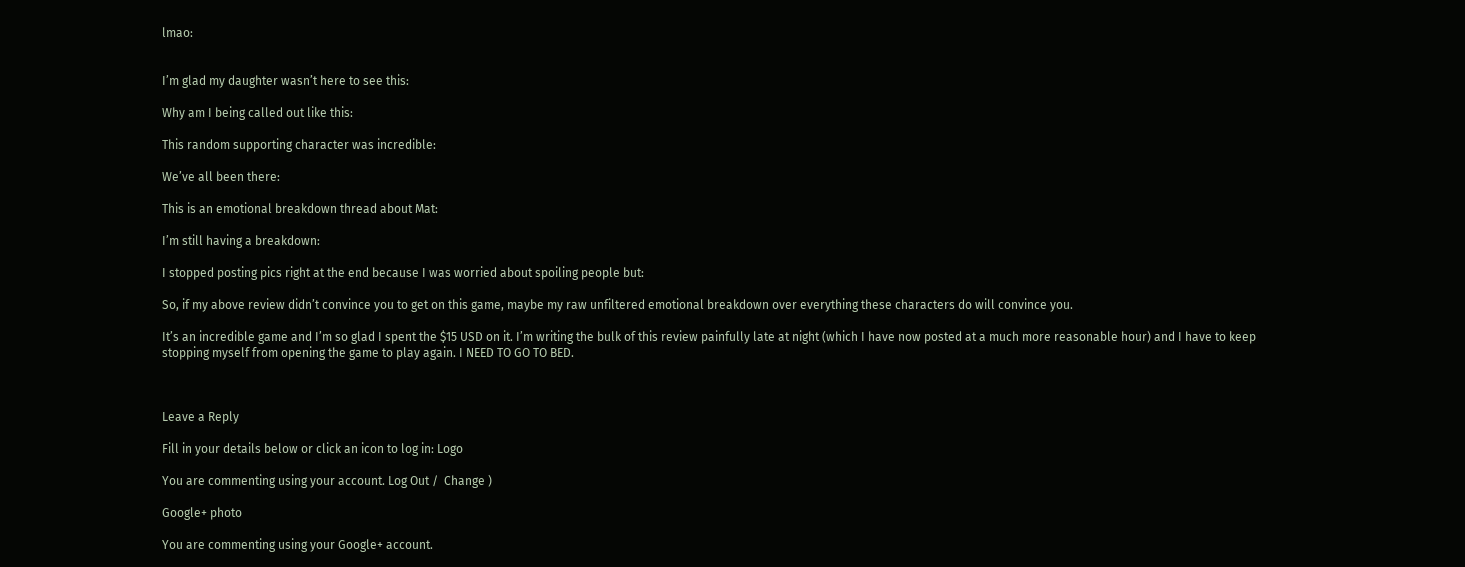lmao:


I’m glad my daughter wasn’t here to see this:

Why am I being called out like this:

This random supporting character was incredible:

We’ve all been there:

This is an emotional breakdown thread about Mat:

I’m still having a breakdown:

I stopped posting pics right at the end because I was worried about spoiling people but:

So, if my above review didn’t convince you to get on this game, maybe my raw unfiltered emotional breakdown over everything these characters do will convince you.

It’s an incredible game and I’m so glad I spent the $15 USD on it. I’m writing the bulk of this review painfully late at night (which I have now posted at a much more reasonable hour) and I have to keep stopping myself from opening the game to play again. I NEED TO GO TO BED.



Leave a Reply

Fill in your details below or click an icon to log in: Logo

You are commenting using your account. Log Out /  Change )

Google+ photo

You are commenting using your Google+ account.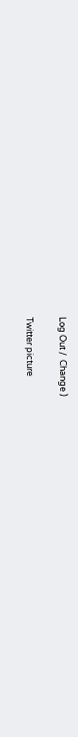Log Out /  Change )

Twitter picture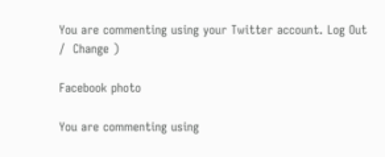You are commenting using your Twitter account. Log Out /  Change )

Facebook photo

You are commenting using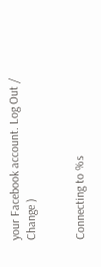your Facebook account. Log Out /  Change )


Connecting to %s